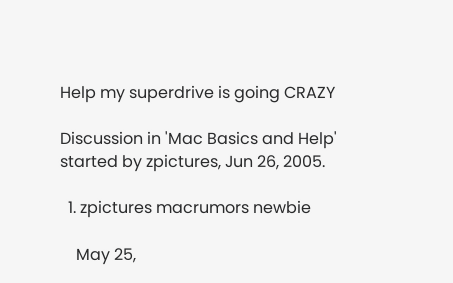Help my superdrive is going CRAZY

Discussion in 'Mac Basics and Help' started by zpictures, Jun 26, 2005.

  1. zpictures macrumors newbie

    May 25,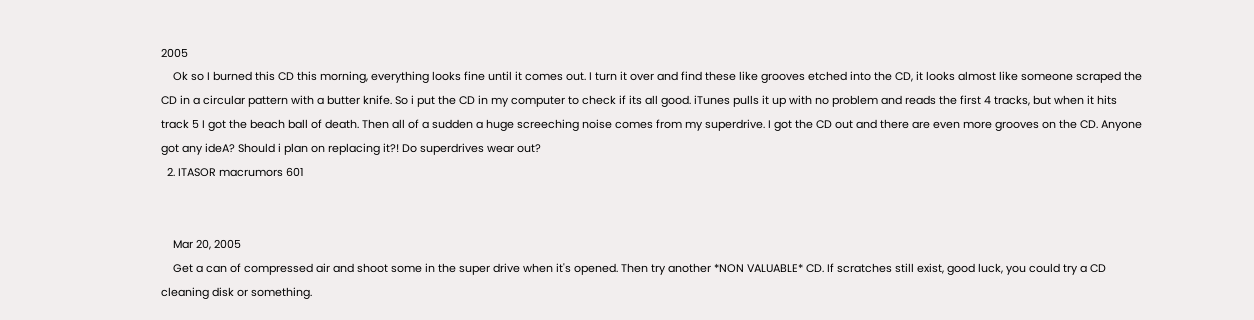2005
    Ok so I burned this CD this morning, everything looks fine until it comes out. I turn it over and find these like grooves etched into the CD, it looks almost like someone scraped the CD in a circular pattern with a butter knife. So i put the CD in my computer to check if its all good. iTunes pulls it up with no problem and reads the first 4 tracks, but when it hits track 5 I got the beach ball of death. Then all of a sudden a huge screeching noise comes from my superdrive. I got the CD out and there are even more grooves on the CD. Anyone got any ideA? Should i plan on replacing it?! Do superdrives wear out?
  2. ITASOR macrumors 601


    Mar 20, 2005
    Get a can of compressed air and shoot some in the super drive when it's opened. Then try another *NON VALUABLE* CD. If scratches still exist, good luck, you could try a CD cleaning disk or something.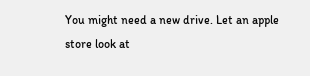You might need a new drive. Let an apple store look at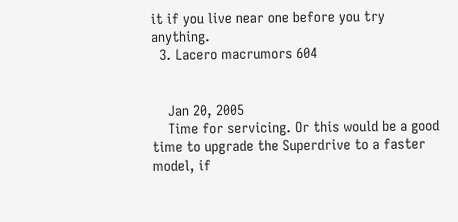it if you live near one before you try anything.
  3. Lacero macrumors 604


    Jan 20, 2005
    Time for servicing. Or this would be a good time to upgrade the Superdrive to a faster model, if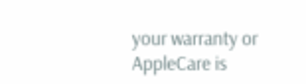your warranty or AppleCare is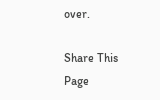over.

Share This Page